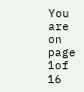You are on page 1of 16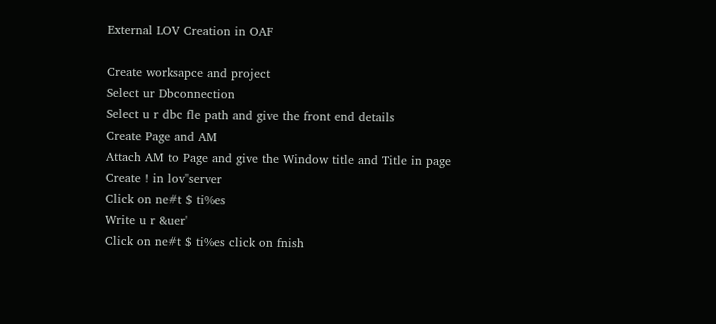External LOV Creation in OAF

Create worksapce and project
Select ur Dbconnection
Select u r dbc fle path and give the front end details
Create Page and AM
Attach AM to Page and give the Window title and Title in page
Create ! in lov"server
Click on ne#t $ ti%es
Write u r &uer'
Click on ne#t $ ti%es click on fnish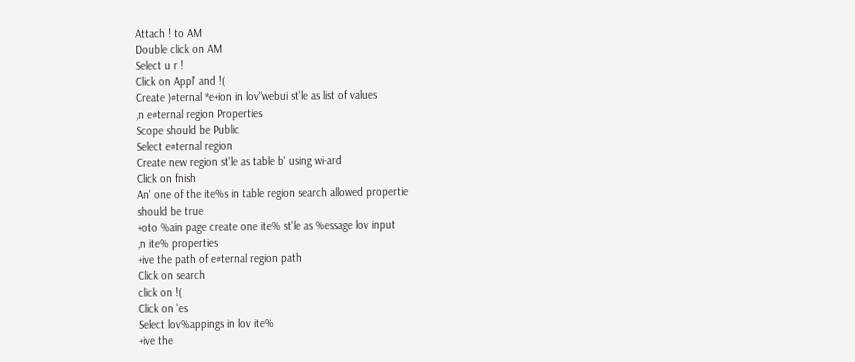Attach ! to AM
Double click on AM
Select u r !
Click on Appl' and !(
Create )#ternal *e+ion in lov"webui st'le as list of values
,n e#ternal region Properties
Scope should be Public
Select e#ternal region
Create new region st'le as table b' using wi-ard
Click on fnish
An' one of the ite%s in table region search allowed propertie
should be true
+oto %ain page create one ite% st'le as %essage lov input
,n ite% properties
+ive the path of e#ternal region path
Click on search
click on !(
Click on 'es
Select lov%appings in lov ite%
+ive the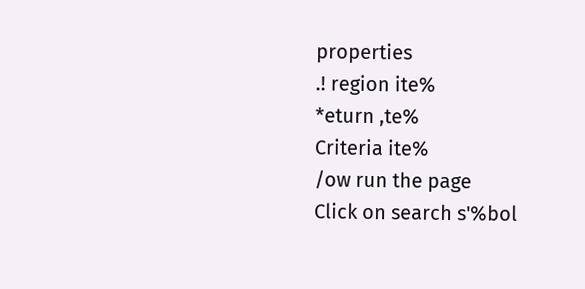properties
.! region ite%
*eturn ,te%
Criteria ite%
/ow run the page
Click on search s'%bol